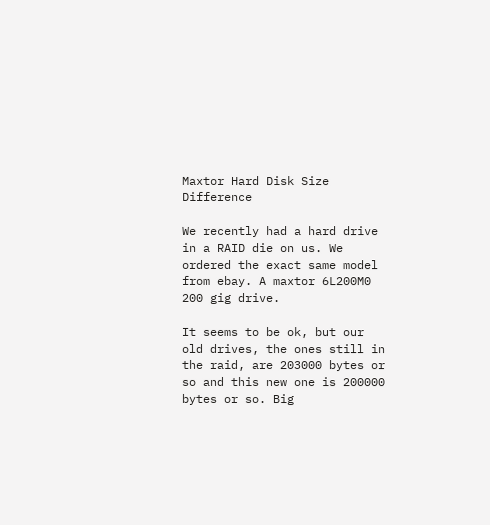Maxtor Hard Disk Size Difference

We recently had a hard drive in a RAID die on us. We ordered the exact same model from ebay. A maxtor 6L200M0 200 gig drive.

It seems to be ok, but our old drives, the ones still in the raid, are 203000 bytes or so and this new one is 200000 bytes or so. Big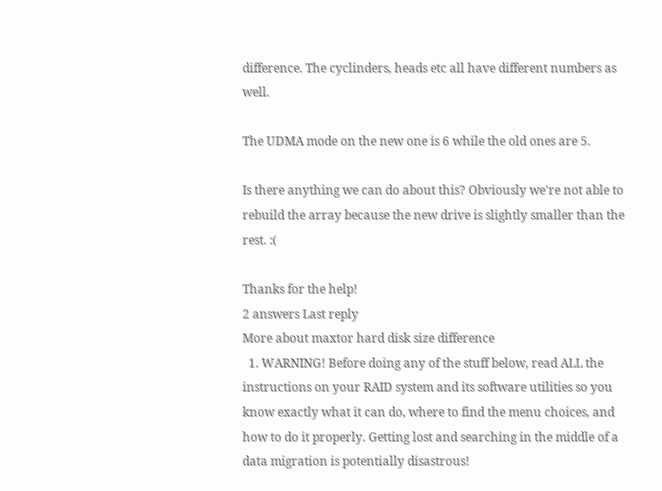difference. The cyclinders, heads etc all have different numbers as well.

The UDMA mode on the new one is 6 while the old ones are 5.

Is there anything we can do about this? Obviously we're not able to rebuild the array because the new drive is slightly smaller than the rest. :(

Thanks for the help!
2 answers Last reply
More about maxtor hard disk size difference
  1. WARNING! Before doing any of the stuff below, read ALL the instructions on your RAID system and its software utilities so you know exactly what it can do, where to find the menu choices, and how to do it properly. Getting lost and searching in the middle of a data migration is potentially disastrous!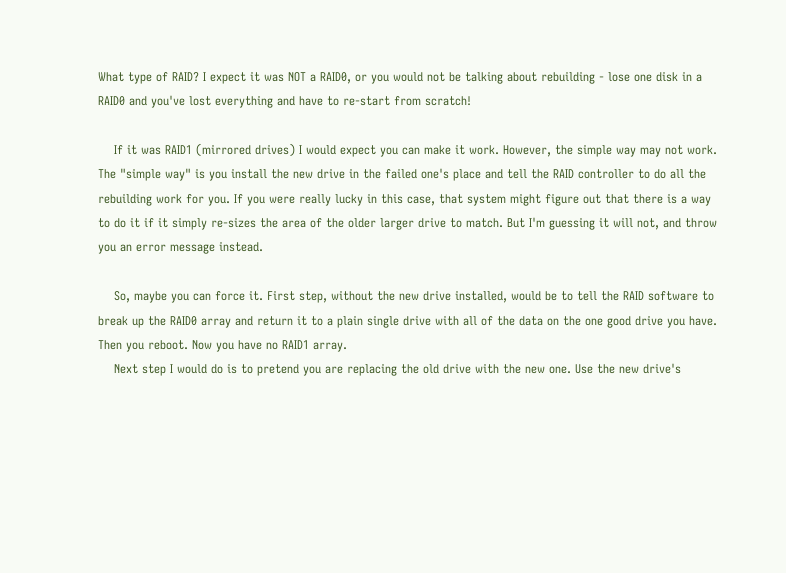What type of RAID? I expect it was NOT a RAID0, or you would not be talking about rebuilding - lose one disk in a RAID0 and you've lost everything and have to re-start from scratch!

    If it was RAID1 (mirrored drives) I would expect you can make it work. However, the simple way may not work. The "simple way" is you install the new drive in the failed one's place and tell the RAID controller to do all the rebuilding work for you. If you were really lucky in this case, that system might figure out that there is a way to do it if it simply re-sizes the area of the older larger drive to match. But I'm guessing it will not, and throw you an error message instead.

    So, maybe you can force it. First step, without the new drive installed, would be to tell the RAID software to break up the RAID0 array and return it to a plain single drive with all of the data on the one good drive you have. Then you reboot. Now you have no RAID1 array.
    Next step I would do is to pretend you are replacing the old drive with the new one. Use the new drive's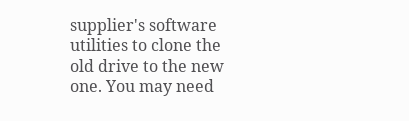supplier's software utilities to clone the old drive to the new one. You may need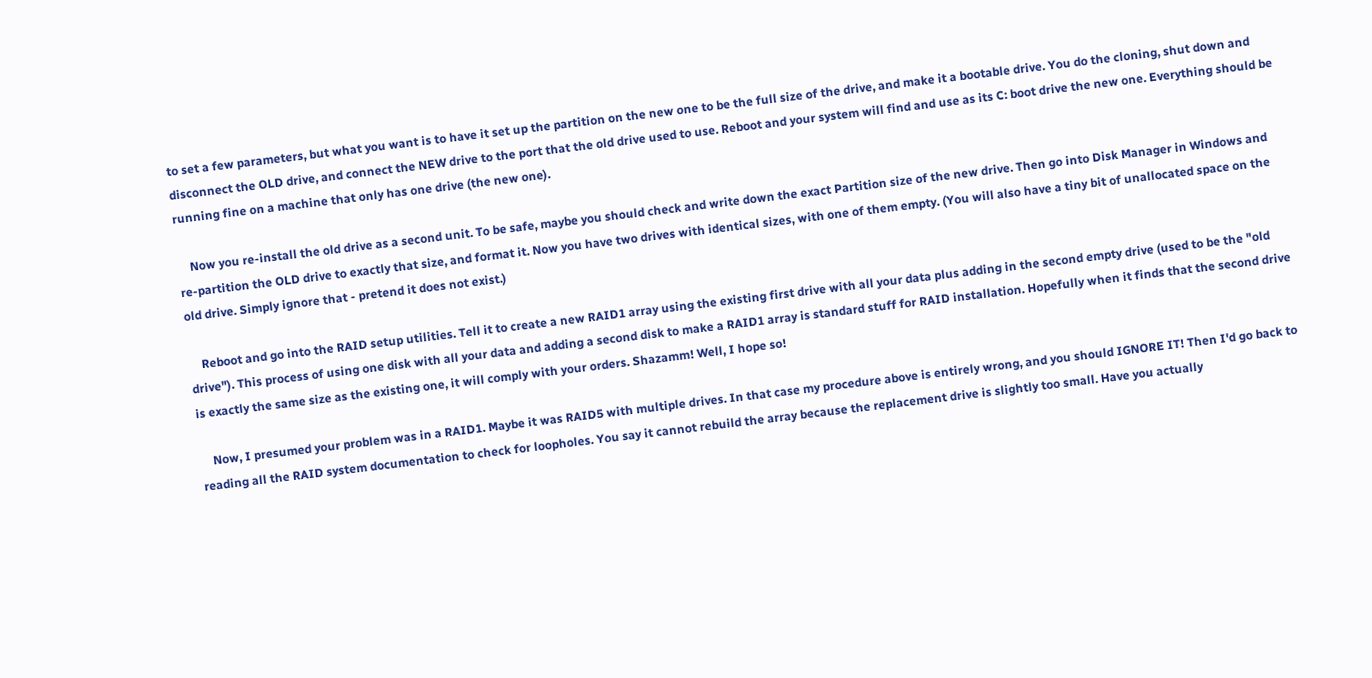to set a few parameters, but what you want is to have it set up the partition on the new one to be the full size of the drive, and make it a bootable drive. You do the cloning, shut down and disconnect the OLD drive, and connect the NEW drive to the port that the old drive used to use. Reboot and your system will find and use as its C: boot drive the new one. Everything should be running fine on a machine that only has one drive (the new one).

    Now you re-install the old drive as a second unit. To be safe, maybe you should check and write down the exact Partition size of the new drive. Then go into Disk Manager in Windows and re-partition the OLD drive to exactly that size, and format it. Now you have two drives with identical sizes, with one of them empty. (You will also have a tiny bit of unallocated space on the old drive. Simply ignore that - pretend it does not exist.)

    Reboot and go into the RAID setup utilities. Tell it to create a new RAID1 array using the existing first drive with all your data plus adding in the second empty drive (used to be the "old drive"). This process of using one disk with all your data and adding a second disk to make a RAID1 array is standard stuff for RAID installation. Hopefully when it finds that the second drive is exactly the same size as the existing one, it will comply with your orders. Shazamm! Well, I hope so!

    Now, I presumed your problem was in a RAID1. Maybe it was RAID5 with multiple drives. In that case my procedure above is entirely wrong, and you should IGNORE IT! Then I'd go back to reading all the RAID system documentation to check for loopholes. You say it cannot rebuild the array because the replacement drive is slightly too small. Have you actually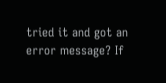tried it and got an error message? If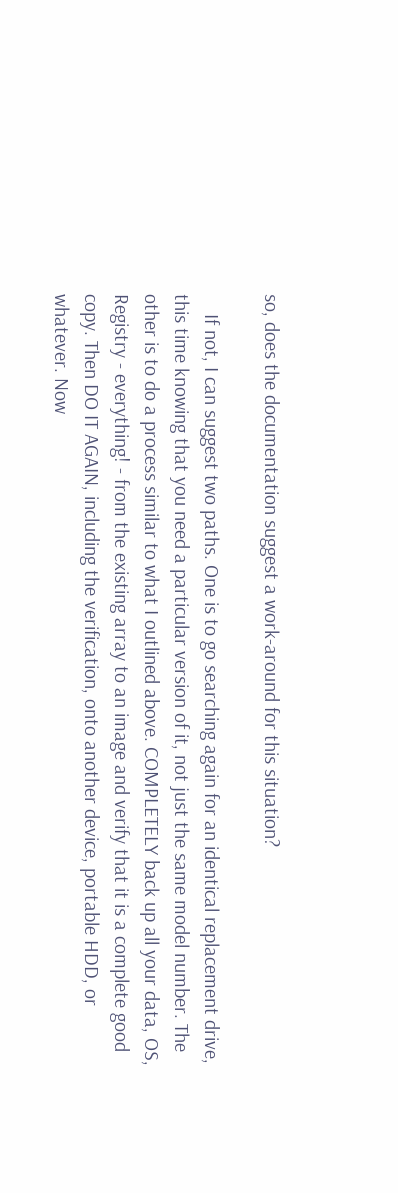so, does the documentation suggest a work-around for this situation?

    If not, I can suggest two paths. One is to go searching again for an identical replacement drive, this time knowing that you need a particular version of it, not just the same model number. The other is to do a process similar to what I outlined above. COMPLETELY back up all your data, OS, Registry - everything! - from the existing array to an image and verify that it is a complete good copy. Then DO IT AGAIN, including the verification, onto another device, portable HDD, or whatever. Now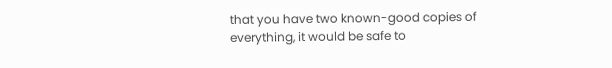that you have two known-good copies of everything, it would be safe to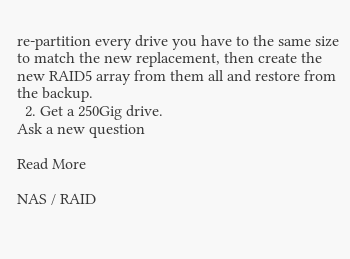re-partition every drive you have to the same size to match the new replacement, then create the new RAID5 array from them all and restore from the backup.
  2. Get a 250Gig drive.
Ask a new question

Read More

NAS / RAID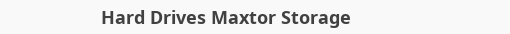Hard Drives Maxtor Storage